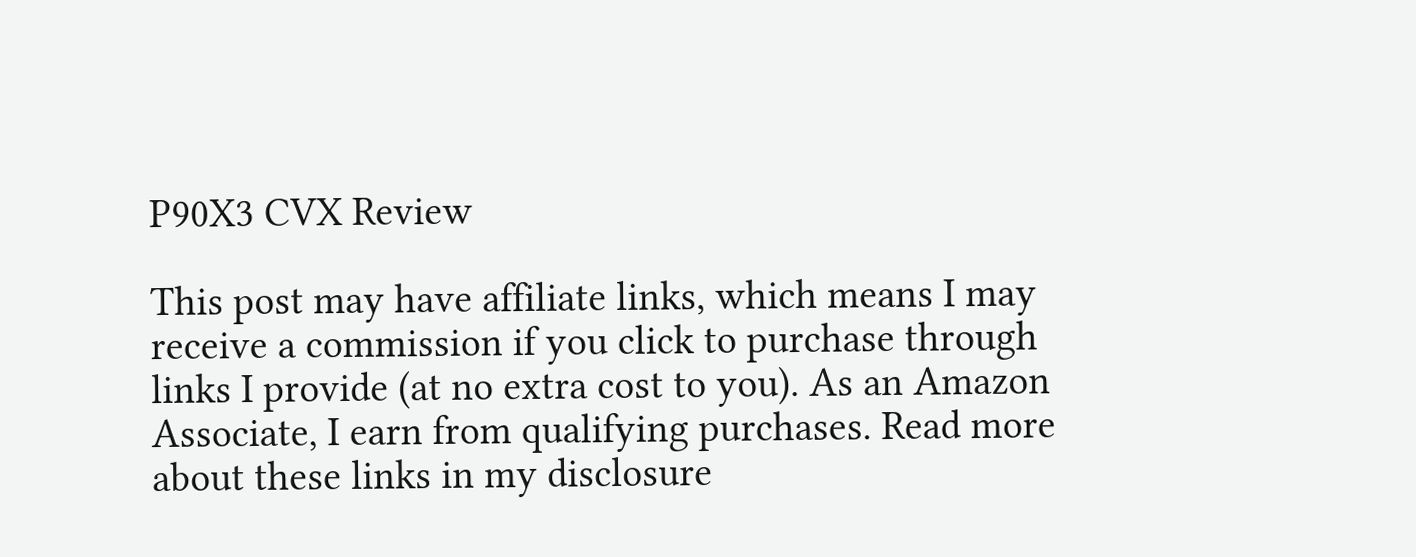P90X3 CVX Review

This post may have affiliate links, which means I may receive a commission if you click to purchase through links I provide (at no extra cost to you). As an Amazon Associate, I earn from qualifying purchases. Read more about these links in my disclosure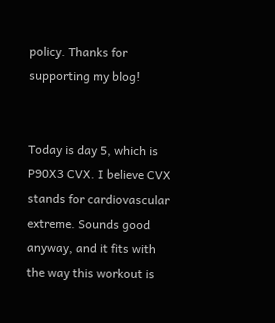policy. Thanks for supporting my blog!


Today is day 5, which is P90X3 CVX. I believe CVX stands for cardiovascular extreme. Sounds good anyway, and it fits with the way this workout is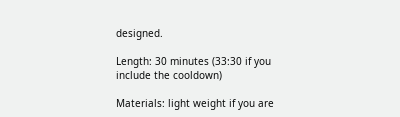designed.

Length: 30 minutes (33:30 if you include the cooldown)

Materials: light weight if you are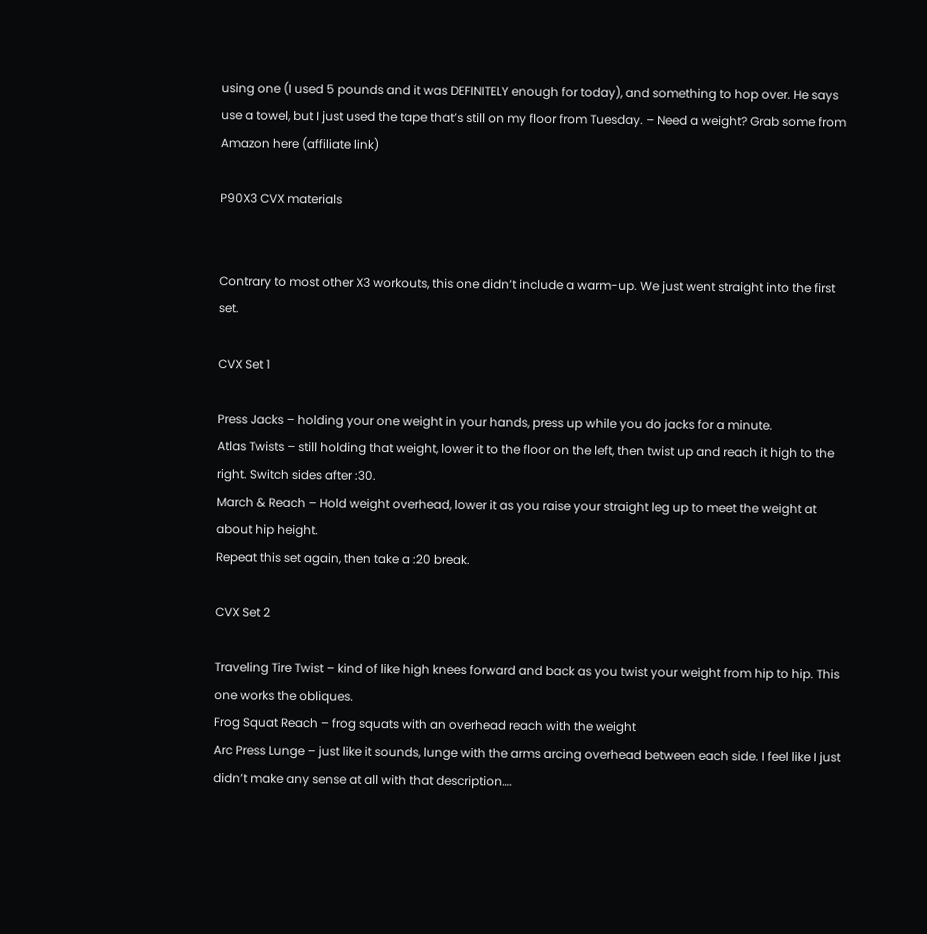using one (I used 5 pounds and it was DEFINITELY enough for today), and something to hop over. He says use a towel, but I just used the tape that’s still on my floor from Tuesday. – Need a weight? Grab some from Amazon here (affiliate link)

P90X3 CVX materials


Contrary to most other X3 workouts, this one didn’t include a warm-up. We just went straight into the first set.

CVX Set 1

Press Jacks – holding your one weight in your hands, press up while you do jacks for a minute.
Atlas Twists – still holding that weight, lower it to the floor on the left, then twist up and reach it high to the right. Switch sides after :30.
March & Reach – Hold weight overhead, lower it as you raise your straight leg up to meet the weight at about hip height.
Repeat this set again, then take a :20 break.

CVX Set 2

Traveling Tire Twist – kind of like high knees forward and back as you twist your weight from hip to hip. This one works the obliques.
Frog Squat Reach – frog squats with an overhead reach with the weight
Arc Press Lunge – just like it sounds, lunge with the arms arcing overhead between each side. I feel like I just didn’t make any sense at all with that description….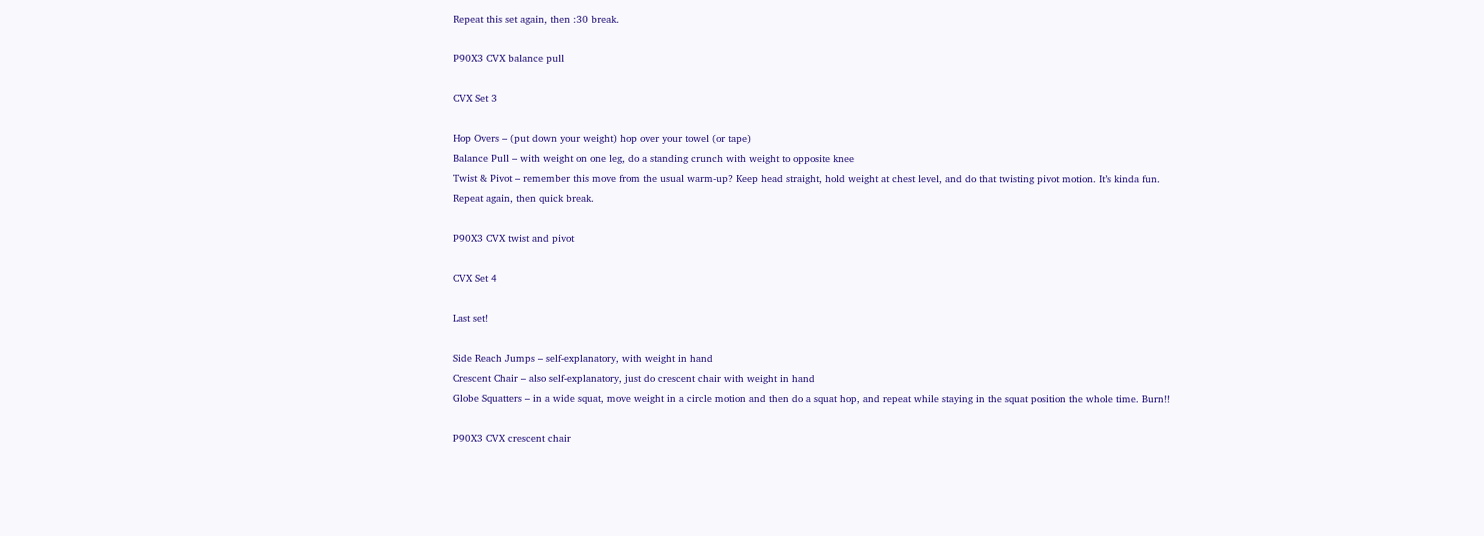Repeat this set again, then :30 break.

P90X3 CVX balance pull

CVX Set 3

Hop Overs – (put down your weight) hop over your towel (or tape)
Balance Pull – with weight on one leg, do a standing crunch with weight to opposite knee
Twist & Pivot – remember this move from the usual warm-up? Keep head straight, hold weight at chest level, and do that twisting pivot motion. It’s kinda fun.
Repeat again, then quick break.

P90X3 CVX twist and pivot

CVX Set 4

Last set!

Side Reach Jumps – self-explanatory, with weight in hand
Crescent Chair – also self-explanatory, just do crescent chair with weight in hand
Globe Squatters – in a wide squat, move weight in a circle motion and then do a squat hop, and repeat while staying in the squat position the whole time. Burn!!

P90X3 CVX crescent chair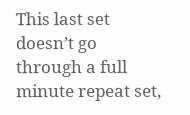This last set doesn’t go through a full minute repeat set,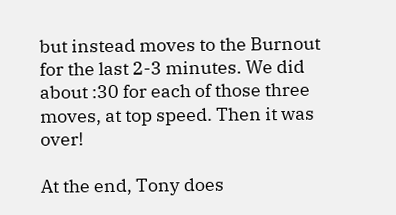but instead moves to the Burnout for the last 2-3 minutes. We did about :30 for each of those three moves, at top speed. Then it was over!

At the end, Tony does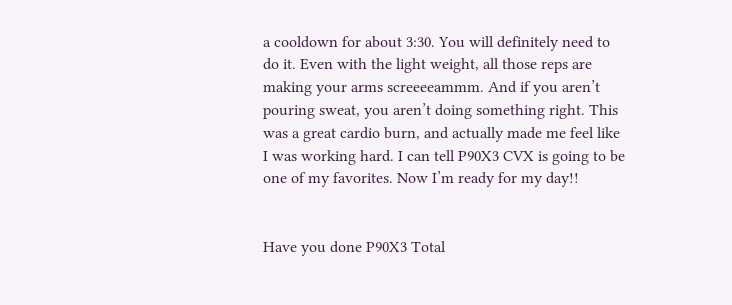a cooldown for about 3:30. You will definitely need to do it. Even with the light weight, all those reps are making your arms screeeeammm. And if you aren’t pouring sweat, you aren’t doing something right. This was a great cardio burn, and actually made me feel like I was working hard. I can tell P90X3 CVX is going to be one of my favorites. Now I’m ready for my day!!


Have you done P90X3 Total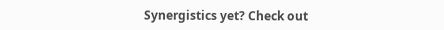Synergistics yet? Check out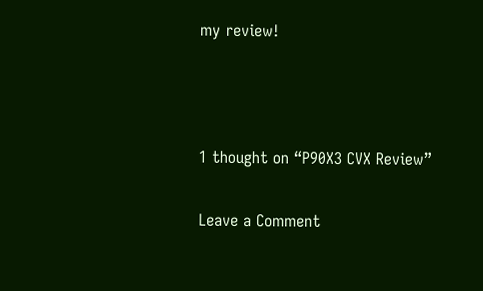my review!



1 thought on “P90X3 CVX Review”

Leave a Comment